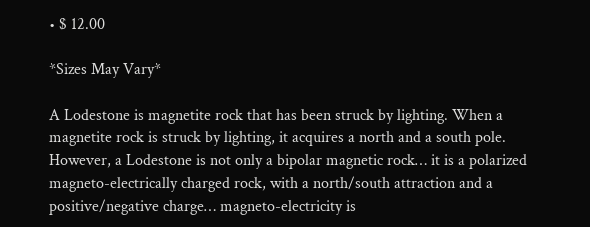• $ 12.00

*Sizes May Vary*

A Lodestone is magnetite rock that has been struck by lighting. When a magnetite rock is struck by lighting, it acquires a north and a south pole. However, a Lodestone is not only a bipolar magnetic rock… it is a polarized magneto-electrically charged rock, with a north/south attraction and a positive/negative charge… magneto-electricity is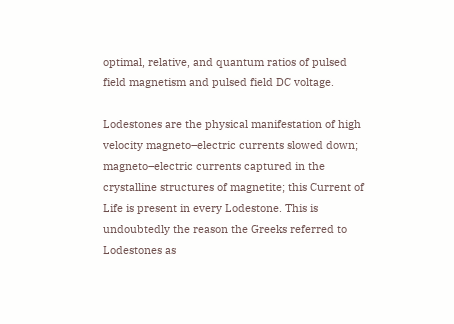optimal, relative, and quantum ratios of pulsed field magnetism and pulsed field DC voltage.

Lodestones are the physical manifestation of high velocity magneto–electric currents slowed down; magneto–electric currents captured in the crystalline structures of magnetite; this Current of Life is present in every Lodestone. This is undoubtedly the reason the Greeks referred to Lodestones as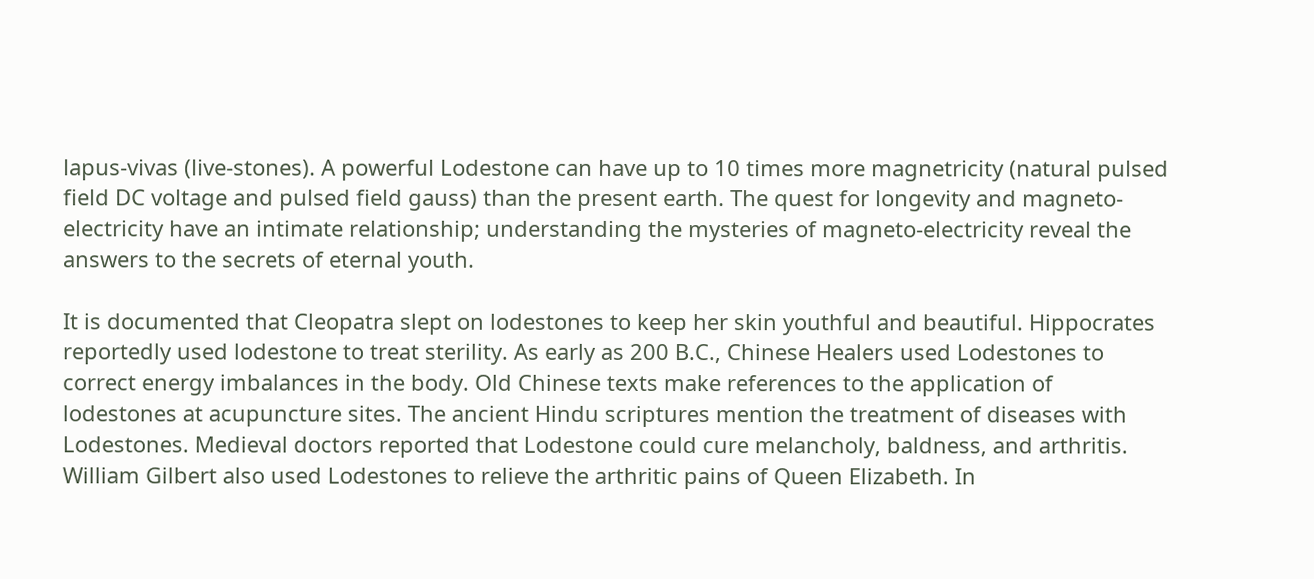lapus-vivas (live-stones). A powerful Lodestone can have up to 10 times more magnetricity (natural pulsed field DC voltage and pulsed field gauss) than the present earth. The quest for longevity and magneto-electricity have an intimate relationship; understanding the mysteries of magneto-electricity reveal the answers to the secrets of eternal youth.

It is documented that Cleopatra slept on lodestones to keep her skin youthful and beautiful. Hippocrates reportedly used lodestone to treat sterility. As early as 200 B.C., Chinese Healers used Lodestones to correct energy imbalances in the body. Old Chinese texts make references to the application of lodestones at acupuncture sites. The ancient Hindu scriptures mention the treatment of diseases with Lodestones. Medieval doctors reported that Lodestone could cure melancholy, baldness, and arthritis. William Gilbert also used Lodestones to relieve the arthritic pains of Queen Elizabeth. In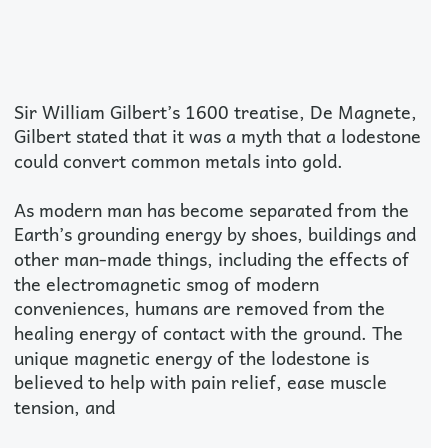Sir William Gilbert’s 1600 treatise, De Magnete, Gilbert stated that it was a myth that a lodestone could convert common metals into gold.

As modern man has become separated from the Earth’s grounding energy by shoes, buildings and other man-made things, including the effects of the electromagnetic smog of modern conveniences, humans are removed from the healing energy of contact with the ground. The unique magnetic energy of the lodestone is believed to help with pain relief, ease muscle tension, and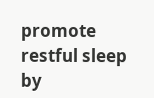promote restful sleep by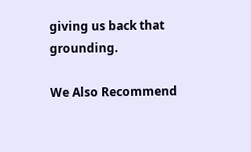giving us back that grounding.

We Also Recommend